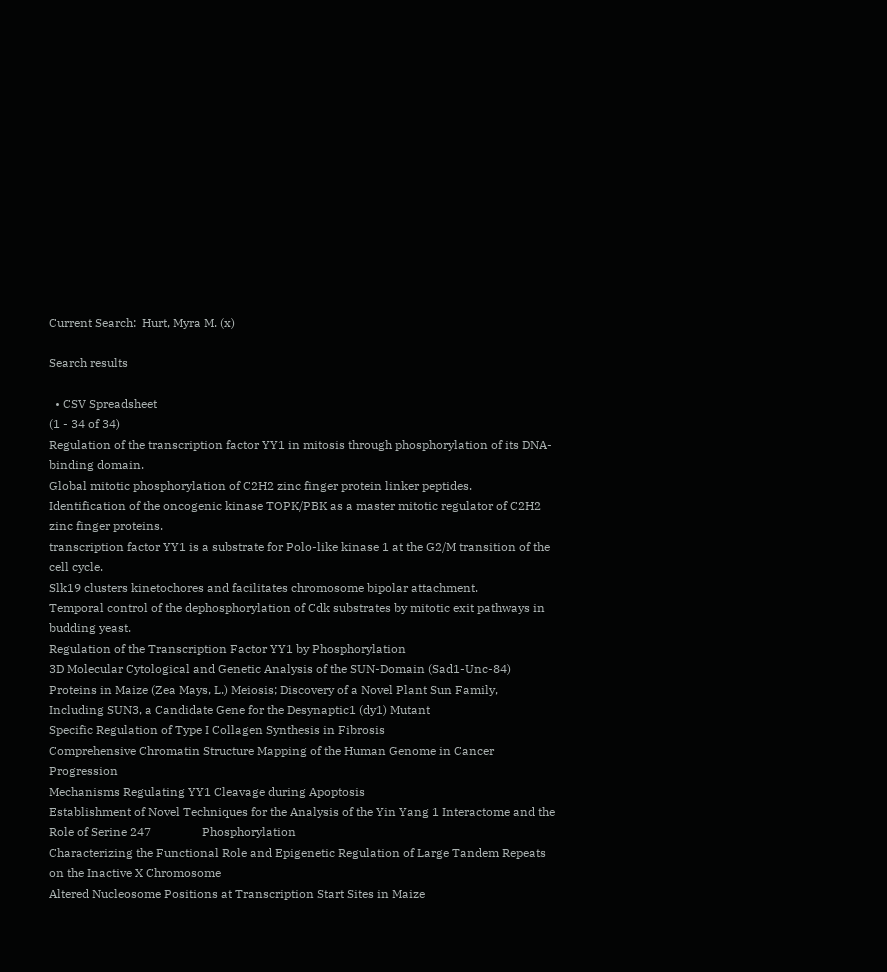Current Search:  Hurt, Myra M. (x)

Search results

  • CSV Spreadsheet
(1 - 34 of 34)
Regulation of the transcription factor YY1 in mitosis through phosphorylation of its DNA-binding domain.
Global mitotic phosphorylation of C2H2 zinc finger protein linker peptides.
Identification of the oncogenic kinase TOPK/PBK as a master mitotic regulator of C2H2 zinc finger proteins.
transcription factor YY1 is a substrate for Polo-like kinase 1 at the G2/M transition of the cell cycle.
Slk19 clusters kinetochores and facilitates chromosome bipolar attachment.
Temporal control of the dephosphorylation of Cdk substrates by mitotic exit pathways in budding yeast.
Regulation of the Transcription Factor YY1 by Phosphorylation
3D Molecular Cytological and Genetic Analysis of the SUN-Domain (Sad1-Unc-84) Proteins in Maize (Zea Mays, L.) Meiosis; Discovery of a Novel Plant Sun Family,          Including SUN3, a Candidate Gene for the Desynaptic1 (dy1) Mutant
Specific Regulation of Type I Collagen Synthesis in Fibrosis
Comprehensive Chromatin Structure Mapping of the Human Genome in Cancer Progression
Mechanisms Regulating YY1 Cleavage during Apoptosis
Establishment of Novel Techniques for the Analysis of the Yin Yang 1 Interactome and the Role of Serine 247                 Phosphorylation
Characterizing the Functional Role and Epigenetic Regulation of Large Tandem Repeats on the Inactive X Chromosome
Altered Nucleosome Positions at Transcription Start Sites in Maize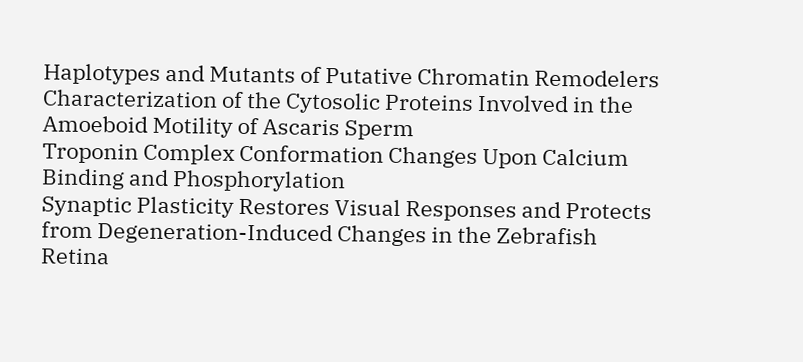Haplotypes and Mutants of Putative Chromatin Remodelers
Characterization of the Cytosolic Proteins Involved in the Amoeboid Motility of Ascaris Sperm
Troponin Complex Conformation Changes Upon Calcium Binding and Phosphorylation
Synaptic Plasticity Restores Visual Responses and Protects from Degeneration-Induced Changes in the Zebrafish          Retina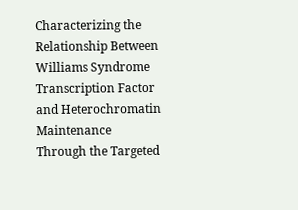Characterizing the Relationship Between Williams Syndrome Transcription Factor and Heterochromatin Maintenance          Through the Targeted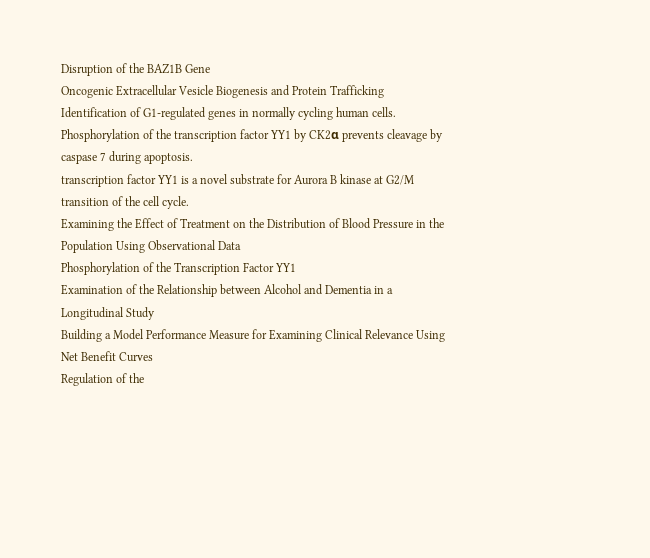Disruption of the BAZ1B Gene
Oncogenic Extracellular Vesicle Biogenesis and Protein Trafficking
Identification of G1-regulated genes in normally cycling human cells.
Phosphorylation of the transcription factor YY1 by CK2α prevents cleavage by caspase 7 during apoptosis.
transcription factor YY1 is a novel substrate for Aurora B kinase at G2/M transition of the cell cycle.
Examining the Effect of Treatment on the Distribution of Blood Pressure in the Population Using Observational Data
Phosphorylation of the Transcription Factor YY1
Examination of the Relationship between Alcohol and Dementia in a Longitudinal Study
Building a Model Performance Measure for Examining Clinical Relevance Using Net Benefit Curves
Regulation of the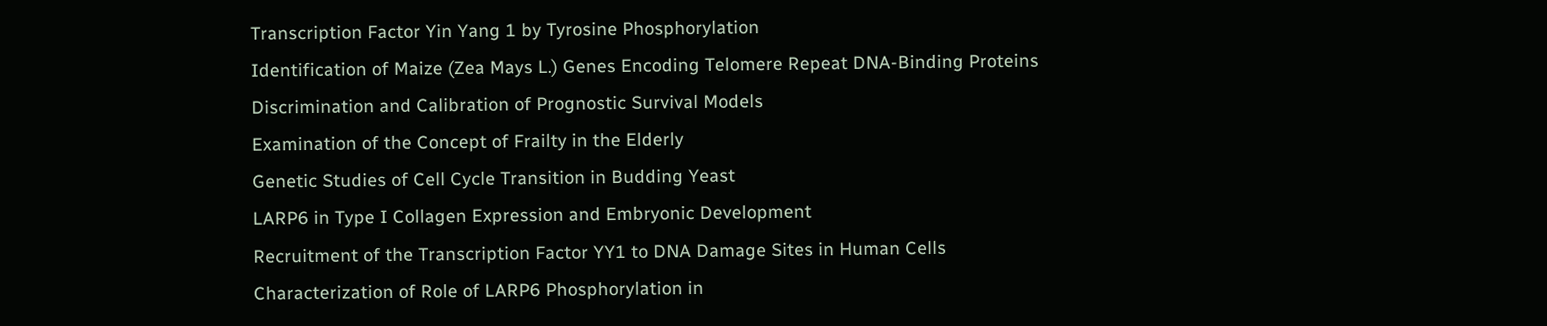Transcription Factor Yin Yang 1 by Tyrosine Phosphorylation
Identification of Maize (Zea Mays L.) Genes Encoding Telomere Repeat DNA-Binding Proteins
Discrimination and Calibration of Prognostic Survival Models
Examination of the Concept of Frailty in the Elderly
Genetic Studies of Cell Cycle Transition in Budding Yeast
LARP6 in Type I Collagen Expression and Embryonic Development
Recruitment of the Transcription Factor YY1 to DNA Damage Sites in Human Cells
Characterization of Role of LARP6 Phosphorylation in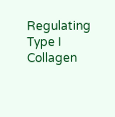Regulating Type I Collagen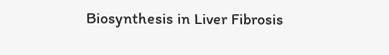Biosynthesis in Liver Fibrosis